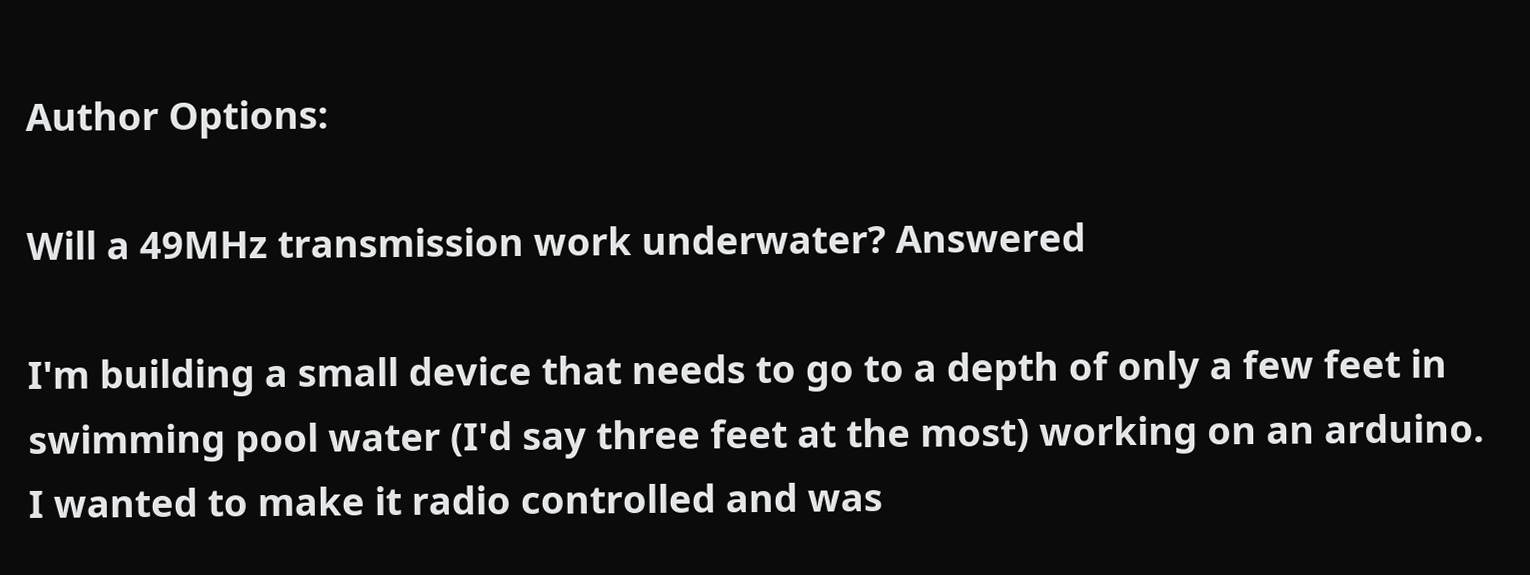Author Options:

Will a 49MHz transmission work underwater? Answered

I'm building a small device that needs to go to a depth of only a few feet in swimming pool water (I'd say three feet at the most) working on an arduino. I wanted to make it radio controlled and was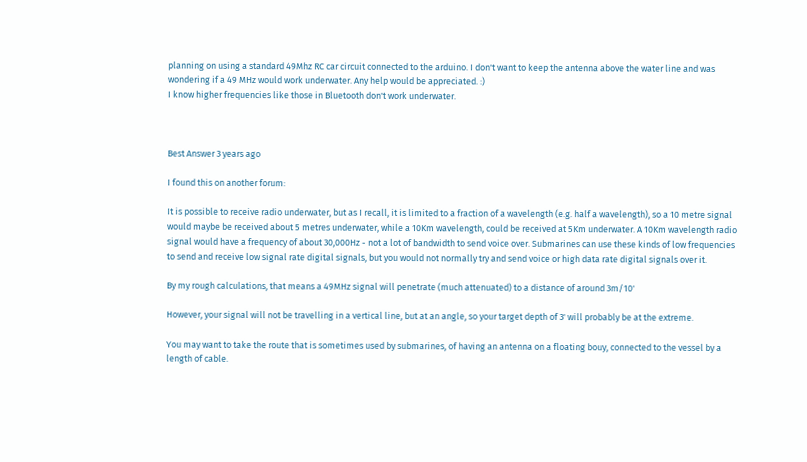planning on using a standard 49Mhz RC car circuit connected to the arduino. I don't want to keep the antenna above the water line and was wondering if a 49 MHz would work underwater. Any help would be appreciated. :)
I know higher frequencies like those in Bluetooth don't work underwater.



Best Answer 3 years ago

I found this on another forum:

It is possible to receive radio underwater, but as I recall, it is limited to a fraction of a wavelength (e.g. half a wavelength), so a 10 metre signal would maybe be received about 5 metres underwater, while a 10Km wavelength, could be received at 5Km underwater. A 10Km wavelength radio signal would have a frequency of about 30,000Hz - not a lot of bandwidth to send voice over. Submarines can use these kinds of low frequencies to send and receive low signal rate digital signals, but you would not normally try and send voice or high data rate digital signals over it.

By my rough calculations, that means a 49MHz signal will penetrate (much attenuated) to a distance of around 3m/10'

However, your signal will not be travelling in a vertical line, but at an angle, so your target depth of 3' will probably be at the extreme.

You may want to take the route that is sometimes used by submarines, of having an antenna on a floating bouy, connected to the vessel by a length of cable.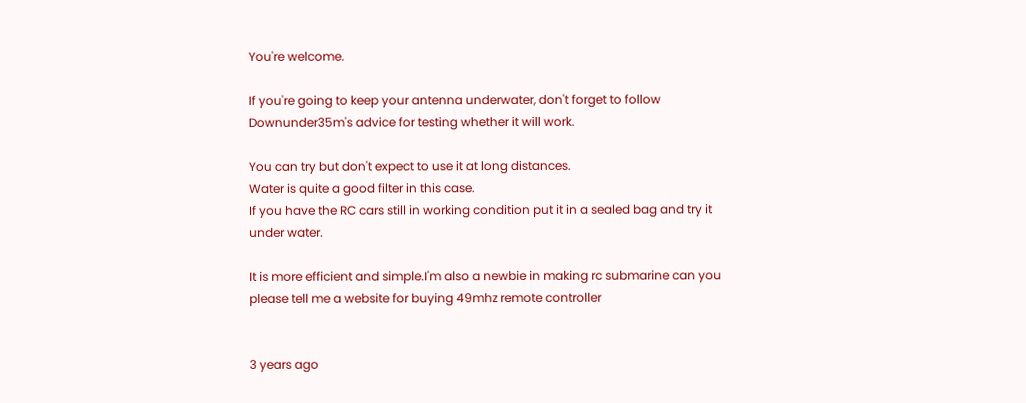You're welcome.

If you're going to keep your antenna underwater, don't forget to follow Downunder35m's advice for testing whether it will work.

You can try but don't expect to use it at long distances.
Water is quite a good filter in this case.
If you have the RC cars still in working condition put it in a sealed bag and try it under water.

It is more efficient and simple.I'm also a newbie in making rc submarine can you please tell me a website for buying 49mhz remote controller


3 years ago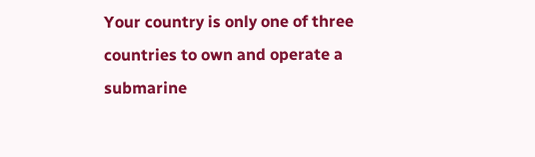Your country is only one of three countries to own and operate a submarine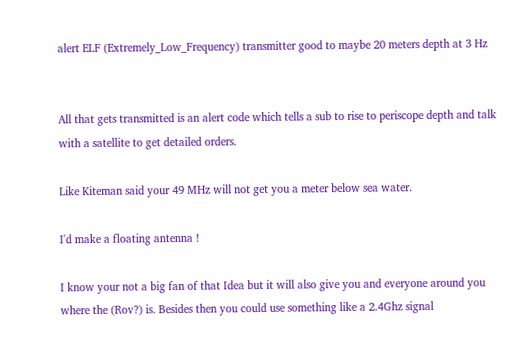alert ELF (Extremely_Low_Frequency) transmitter good to maybe 20 meters depth at 3 Hz


All that gets transmitted is an alert code which tells a sub to rise to periscope depth and talk with a satellite to get detailed orders.

Like Kiteman said your 49 MHz will not get you a meter below sea water.

I'd make a floating antenna !

I know your not a big fan of that Idea but it will also give you and everyone around you where the (Rov?) is. Besides then you could use something like a 2.4Ghz signal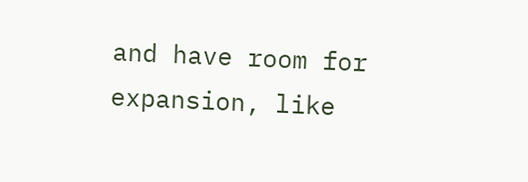and have room for expansion, like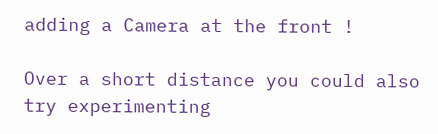adding a Camera at the front !

Over a short distance you could also try experimenting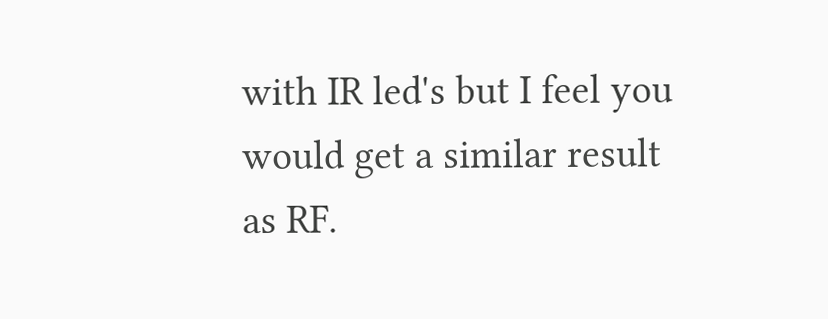with IR led's but I feel you would get a similar result as RF.